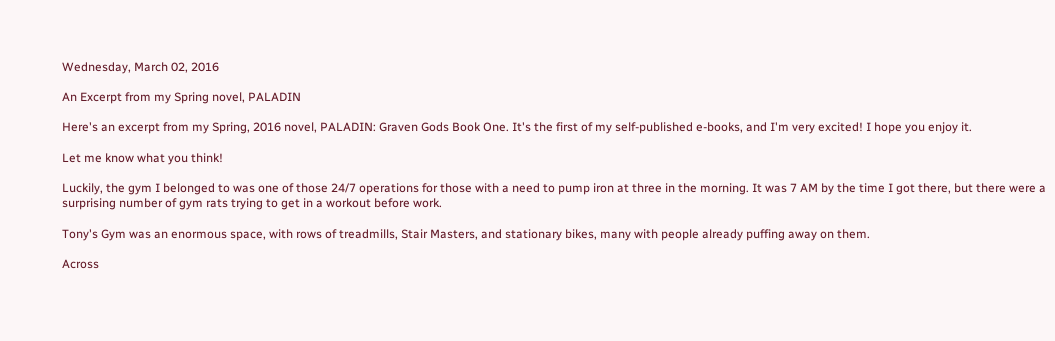Wednesday, March 02, 2016

An Excerpt from my Spring novel, PALADIN

Here's an excerpt from my Spring, 2016 novel, PALADIN: Graven Gods Book One. It's the first of my self-published e-books, and I'm very excited! I hope you enjoy it.

Let me know what you think!

Luckily, the gym I belonged to was one of those 24/7 operations for those with a need to pump iron at three in the morning. It was 7 AM by the time I got there, but there were a surprising number of gym rats trying to get in a workout before work.

Tony's Gym was an enormous space, with rows of treadmills, Stair Masters, and stationary bikes, many with people already puffing away on them.

Across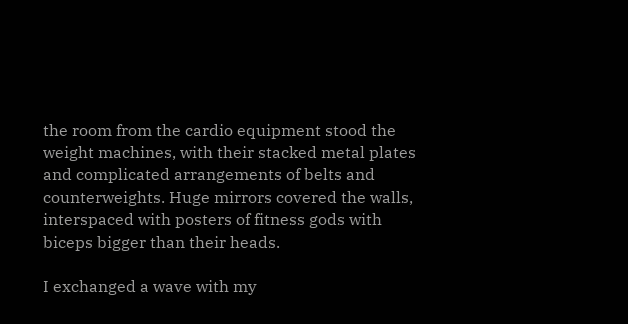the room from the cardio equipment stood the weight machines, with their stacked metal plates and complicated arrangements of belts and counterweights. Huge mirrors covered the walls, interspaced with posters of fitness gods with biceps bigger than their heads.

I exchanged a wave with my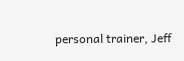personal trainer, Jeff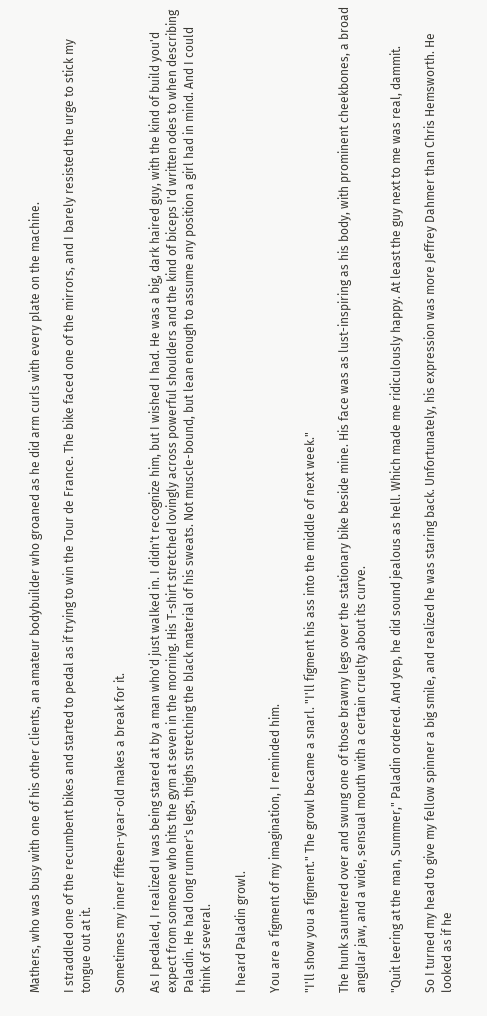Mathers, who was busy with one of his other clients, an amateur bodybuilder who groaned as he did arm curls with every plate on the machine.

I straddled one of the recumbent bikes and started to pedal as if trying to win the Tour de France. The bike faced one of the mirrors, and I barely resisted the urge to stick my tongue out at it.

Sometimes my inner fifteen-year-old makes a break for it.

As I pedaled, I realized I was being stared at by a man who'd just walked in. I didn't recognize him, but I wished I had. He was a big, dark haired guy, with the kind of build you'd expect from someone who hits the gym at seven in the morning. His T-shirt stretched lovingly across powerful shoulders and the kind of biceps I'd written odes to when describing Paladin. He had long runner's legs, thighs stretching the black material of his sweats. Not muscle-bound, but lean enough to assume any position a girl had in mind. And I could think of several.

I heard Paladin growl.

You are a figment of my imagination, I reminded him.

"I'll show you a figment." The growl became a snarl. "I'll figment his ass into the middle of next week."

The hunk sauntered over and swung one of those brawny legs over the stationary bike beside mine. His face was as lust-inspiring as his body, with prominent cheekbones, a broad angular jaw, and a wide, sensual mouth with a certain cruelty about its curve.

"Quit leering at the man, Summer," Paladin ordered. And yep, he did sound jealous as hell. Which made me ridiculously happy. At least the guy next to me was real, dammit.

So I turned my head to give my fellow spinner a big smile, and realized he was staring back. Unfortunately, his expression was more Jeffrey Dahmer than Chris Hemsworth. He looked as if he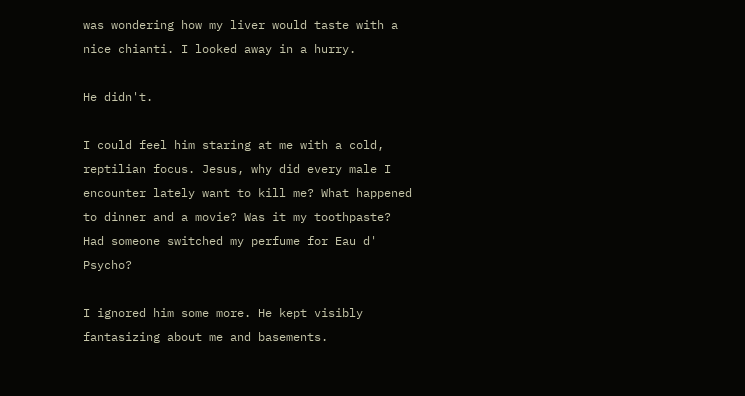was wondering how my liver would taste with a nice chianti. I looked away in a hurry.

He didn't.

I could feel him staring at me with a cold, reptilian focus. Jesus, why did every male I encounter lately want to kill me? What happened to dinner and a movie? Was it my toothpaste? Had someone switched my perfume for Eau d' Psycho?

I ignored him some more. He kept visibly fantasizing about me and basements.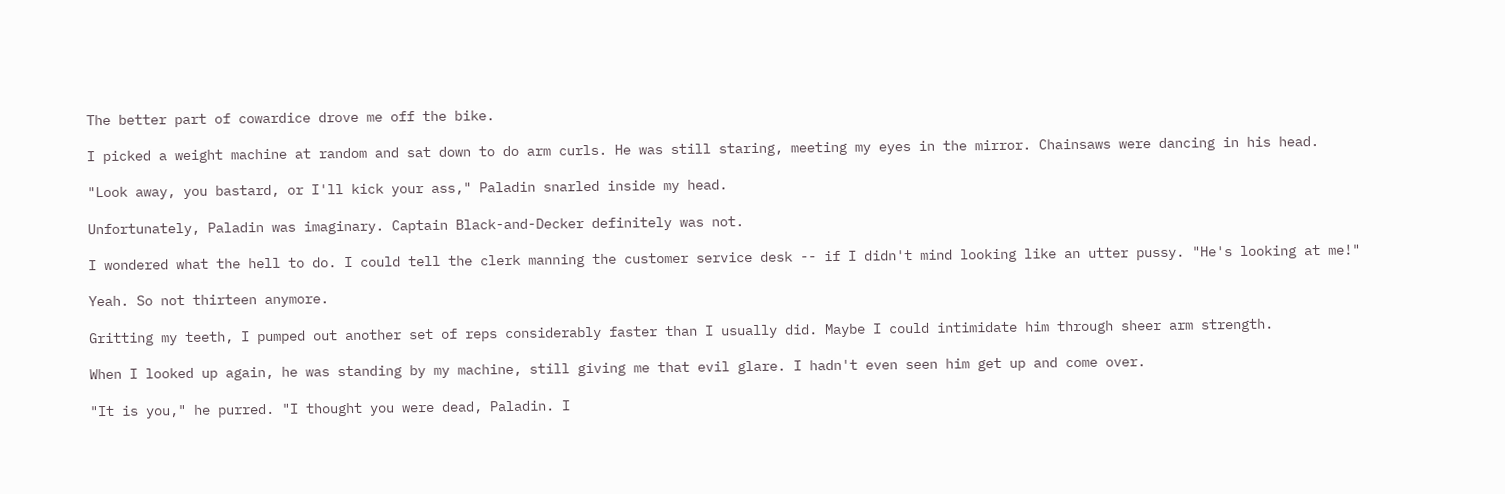The better part of cowardice drove me off the bike.

I picked a weight machine at random and sat down to do arm curls. He was still staring, meeting my eyes in the mirror. Chainsaws were dancing in his head.

"Look away, you bastard, or I'll kick your ass," Paladin snarled inside my head.

Unfortunately, Paladin was imaginary. Captain Black-and-Decker definitely was not.

I wondered what the hell to do. I could tell the clerk manning the customer service desk -- if I didn't mind looking like an utter pussy. "He's looking at me!"

Yeah. So not thirteen anymore.

Gritting my teeth, I pumped out another set of reps considerably faster than I usually did. Maybe I could intimidate him through sheer arm strength.

When I looked up again, he was standing by my machine, still giving me that evil glare. I hadn't even seen him get up and come over.

"It is you," he purred. "I thought you were dead, Paladin. I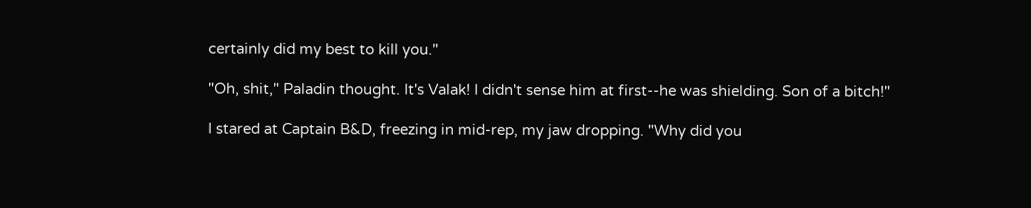certainly did my best to kill you."

"Oh, shit," Paladin thought. It's Valak! I didn't sense him at first--he was shielding. Son of a bitch!"

I stared at Captain B&D, freezing in mid-rep, my jaw dropping. "Why did you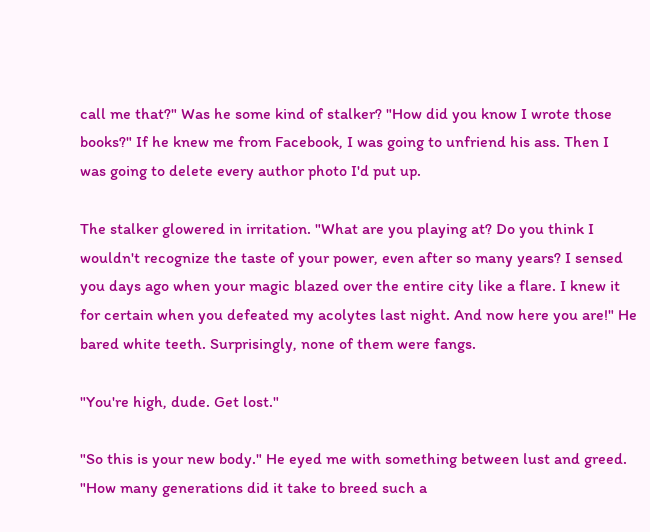call me that?" Was he some kind of stalker? "How did you know I wrote those books?" If he knew me from Facebook, I was going to unfriend his ass. Then I was going to delete every author photo I'd put up.

The stalker glowered in irritation. "What are you playing at? Do you think I wouldn't recognize the taste of your power, even after so many years? I sensed you days ago when your magic blazed over the entire city like a flare. I knew it for certain when you defeated my acolytes last night. And now here you are!" He bared white teeth. Surprisingly, none of them were fangs.

"You're high, dude. Get lost."

"So this is your new body." He eyed me with something between lust and greed. "How many generations did it take to breed such a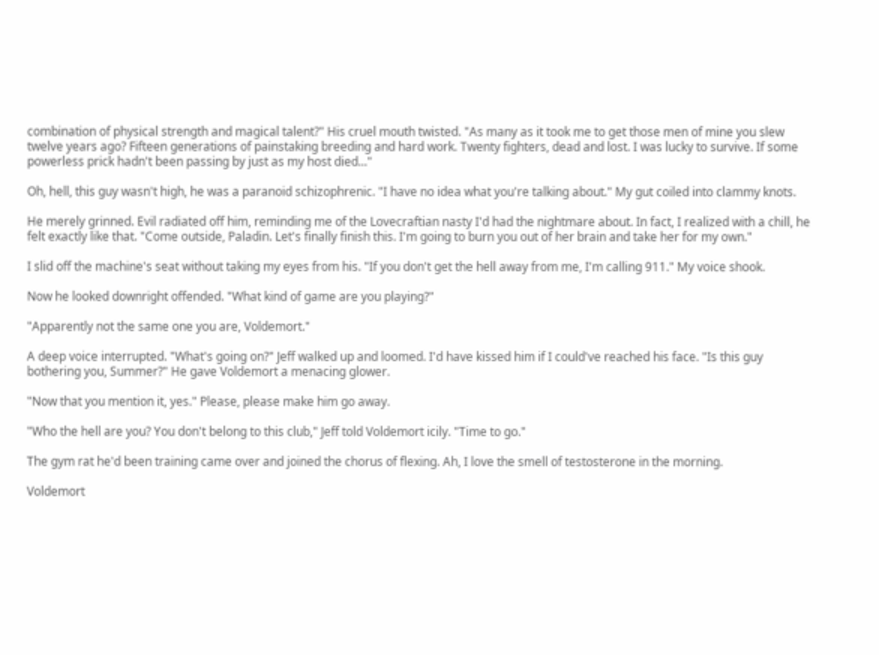combination of physical strength and magical talent?" His cruel mouth twisted. "As many as it took me to get those men of mine you slew twelve years ago? Fifteen generations of painstaking breeding and hard work. Twenty fighters, dead and lost. I was lucky to survive. If some powerless prick hadn't been passing by just as my host died..."

Oh, hell, this guy wasn't high, he was a paranoid schizophrenic. "I have no idea what you're talking about." My gut coiled into clammy knots.

He merely grinned. Evil radiated off him, reminding me of the Lovecraftian nasty I'd had the nightmare about. In fact, I realized with a chill, he felt exactly like that. "Come outside, Paladin. Let's finally finish this. I'm going to burn you out of her brain and take her for my own."

I slid off the machine's seat without taking my eyes from his. "If you don't get the hell away from me, I'm calling 911." My voice shook.

Now he looked downright offended. "What kind of game are you playing?"

"Apparently not the same one you are, Voldemort."

A deep voice interrupted. "What's going on?" Jeff walked up and loomed. I'd have kissed him if I could've reached his face. "Is this guy bothering you, Summer?" He gave Voldemort a menacing glower.

"Now that you mention it, yes." Please, please make him go away.

"Who the hell are you? You don't belong to this club," Jeff told Voldemort icily. "Time to go."

The gym rat he'd been training came over and joined the chorus of flexing. Ah, I love the smell of testosterone in the morning.

Voldemort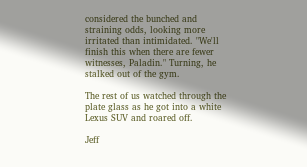considered the bunched and straining odds, looking more irritated than intimidated. "We'll finish this when there are fewer witnesses, Paladin." Turning, he stalked out of the gym.

The rest of us watched through the plate glass as he got into a white Lexus SUV and roared off.

Jeff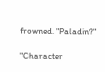frowned. "Paladin?"

"Character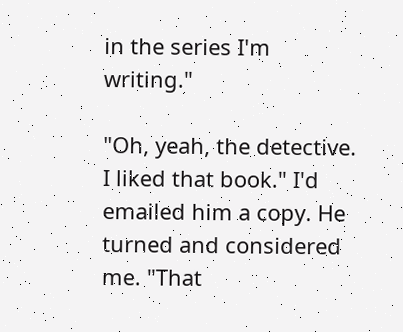in the series I'm writing."

"Oh, yeah, the detective. I liked that book." I'd emailed him a copy. He turned and considered me. "That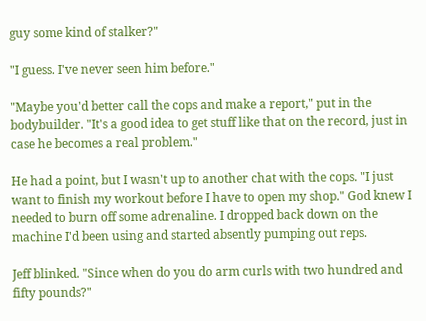guy some kind of stalker?"

"I guess. I've never seen him before."

"Maybe you'd better call the cops and make a report," put in the bodybuilder. "It's a good idea to get stuff like that on the record, just in case he becomes a real problem."

He had a point, but I wasn't up to another chat with the cops. "I just want to finish my workout before I have to open my shop." God knew I needed to burn off some adrenaline. I dropped back down on the machine I'd been using and started absently pumping out reps.

Jeff blinked. "Since when do you do arm curls with two hundred and fifty pounds?"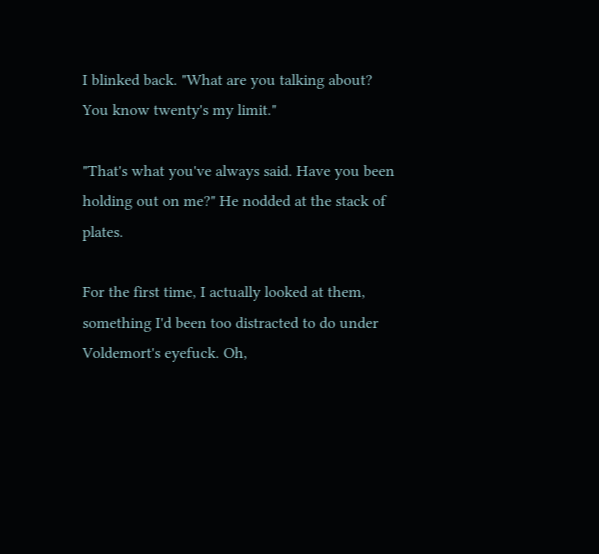I blinked back. "What are you talking about? You know twenty's my limit."

"That's what you've always said. Have you been holding out on me?" He nodded at the stack of plates.

For the first time, I actually looked at them, something I'd been too distracted to do under Voldemort's eyefuck. Oh,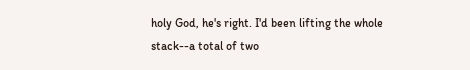holy God, he's right. I'd been lifting the whole stack--a total of two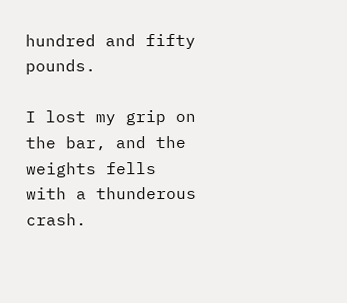hundred and fifty pounds.

I lost my grip on the bar, and the weights fells with a thunderous crash.